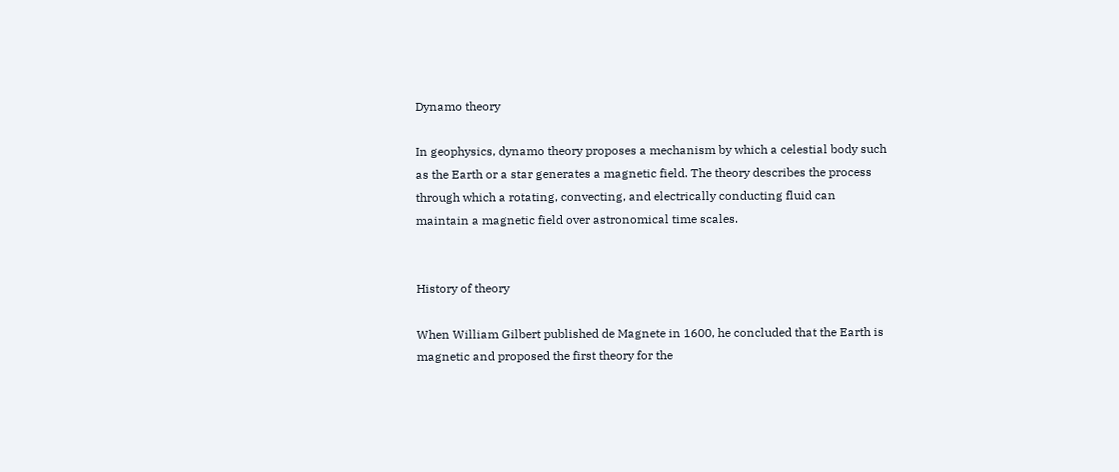Dynamo theory

In geophysics, dynamo theory proposes a mechanism by which a celestial body such as the Earth or a star generates a magnetic field. The theory describes the process through which a rotating, convecting, and electrically conducting fluid can maintain a magnetic field over astronomical time scales.


History of theory

When William Gilbert published de Magnete in 1600, he concluded that the Earth is magnetic and proposed the first theory for the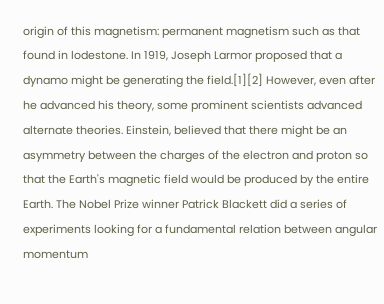origin of this magnetism: permanent magnetism such as that found in lodestone. In 1919, Joseph Larmor proposed that a dynamo might be generating the field.[1][2] However, even after he advanced his theory, some prominent scientists advanced alternate theories. Einstein, believed that there might be an asymmetry between the charges of the electron and proton so that the Earth's magnetic field would be produced by the entire Earth. The Nobel Prize winner Patrick Blackett did a series of experiments looking for a fundamental relation between angular momentum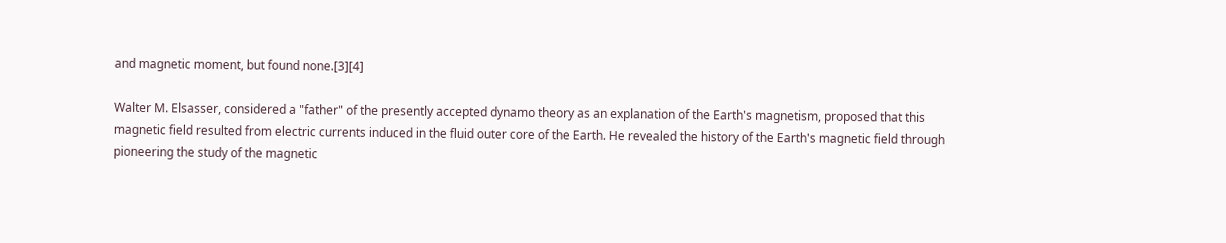and magnetic moment, but found none.[3][4]

Walter M. Elsasser, considered a "father" of the presently accepted dynamo theory as an explanation of the Earth's magnetism, proposed that this magnetic field resulted from electric currents induced in the fluid outer core of the Earth. He revealed the history of the Earth's magnetic field through pioneering the study of the magnetic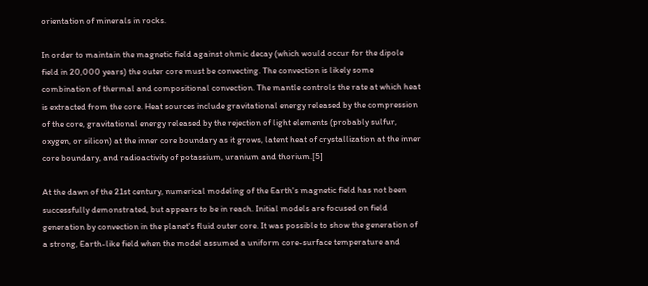orientation of minerals in rocks.

In order to maintain the magnetic field against ohmic decay (which would occur for the dipole field in 20,000 years) the outer core must be convecting. The convection is likely some combination of thermal and compositional convection. The mantle controls the rate at which heat is extracted from the core. Heat sources include gravitational energy released by the compression of the core, gravitational energy released by the rejection of light elements (probably sulfur, oxygen, or silicon) at the inner core boundary as it grows, latent heat of crystallization at the inner core boundary, and radioactivity of potassium, uranium and thorium.[5]

At the dawn of the 21st century, numerical modeling of the Earth's magnetic field has not been successfully demonstrated, but appears to be in reach. Initial models are focused on field generation by convection in the planet's fluid outer core. It was possible to show the generation of a strong, Earth-like field when the model assumed a uniform core-surface temperature and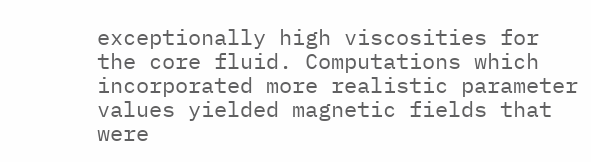exceptionally high viscosities for the core fluid. Computations which incorporated more realistic parameter values yielded magnetic fields that were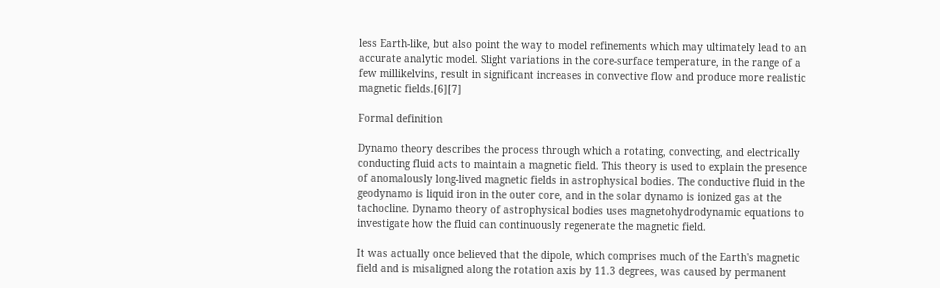less Earth-like, but also point the way to model refinements which may ultimately lead to an accurate analytic model. Slight variations in the core-surface temperature, in the range of a few millikelvins, result in significant increases in convective flow and produce more realistic magnetic fields.[6][7]

Formal definition

Dynamo theory describes the process through which a rotating, convecting, and electrically conducting fluid acts to maintain a magnetic field. This theory is used to explain the presence of anomalously long-lived magnetic fields in astrophysical bodies. The conductive fluid in the geodynamo is liquid iron in the outer core, and in the solar dynamo is ionized gas at the tachocline. Dynamo theory of astrophysical bodies uses magnetohydrodynamic equations to investigate how the fluid can continuously regenerate the magnetic field.

It was actually once believed that the dipole, which comprises much of the Earth's magnetic field and is misaligned along the rotation axis by 11.3 degrees, was caused by permanent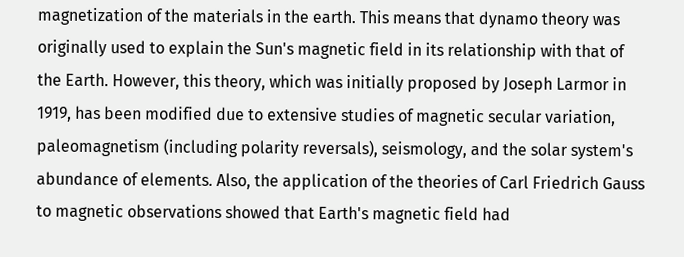magnetization of the materials in the earth. This means that dynamo theory was originally used to explain the Sun's magnetic field in its relationship with that of the Earth. However, this theory, which was initially proposed by Joseph Larmor in 1919, has been modified due to extensive studies of magnetic secular variation, paleomagnetism (including polarity reversals), seismology, and the solar system's abundance of elements. Also, the application of the theories of Carl Friedrich Gauss to magnetic observations showed that Earth's magnetic field had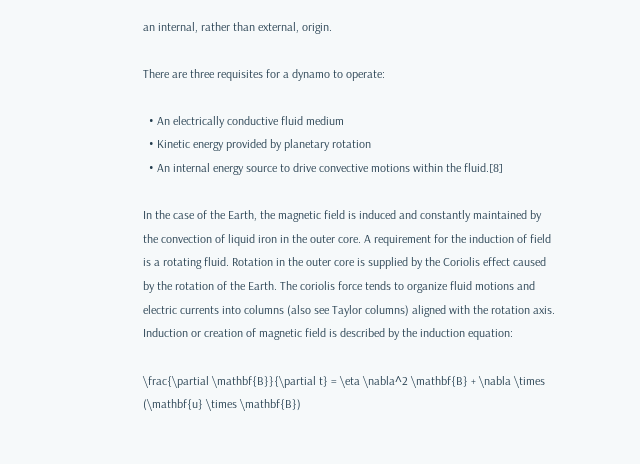an internal, rather than external, origin.

There are three requisites for a dynamo to operate:

  • An electrically conductive fluid medium
  • Kinetic energy provided by planetary rotation
  • An internal energy source to drive convective motions within the fluid.[8]

In the case of the Earth, the magnetic field is induced and constantly maintained by the convection of liquid iron in the outer core. A requirement for the induction of field is a rotating fluid. Rotation in the outer core is supplied by the Coriolis effect caused by the rotation of the Earth. The coriolis force tends to organize fluid motions and electric currents into columns (also see Taylor columns) aligned with the rotation axis. Induction or creation of magnetic field is described by the induction equation:

\frac{\partial \mathbf{B}}{\partial t} = \eta \nabla^2 \mathbf{B} + \nabla \times (\mathbf{u} \times \mathbf{B})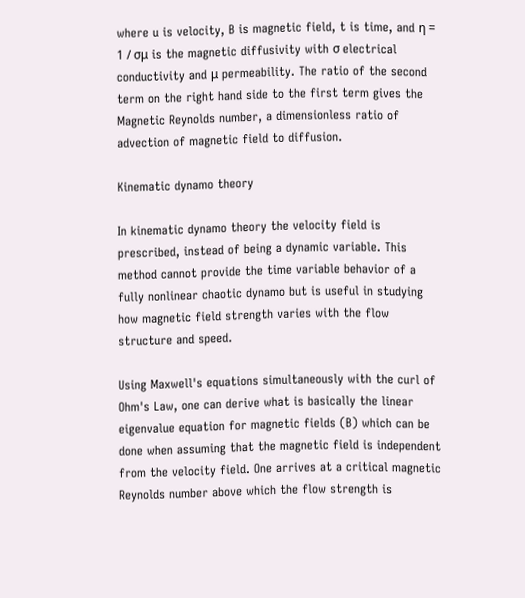where u is velocity, B is magnetic field, t is time, and η = 1 / σμ is the magnetic diffusivity with σ electrical conductivity and μ permeability. The ratio of the second term on the right hand side to the first term gives the Magnetic Reynolds number, a dimensionless ratio of advection of magnetic field to diffusion.

Kinematic dynamo theory

In kinematic dynamo theory the velocity field is prescribed, instead of being a dynamic variable. This method cannot provide the time variable behavior of a fully nonlinear chaotic dynamo but is useful in studying how magnetic field strength varies with the flow structure and speed.

Using Maxwell's equations simultaneously with the curl of Ohm's Law, one can derive what is basically the linear eigenvalue equation for magnetic fields (B) which can be done when assuming that the magnetic field is independent from the velocity field. One arrives at a critical magnetic Reynolds number above which the flow strength is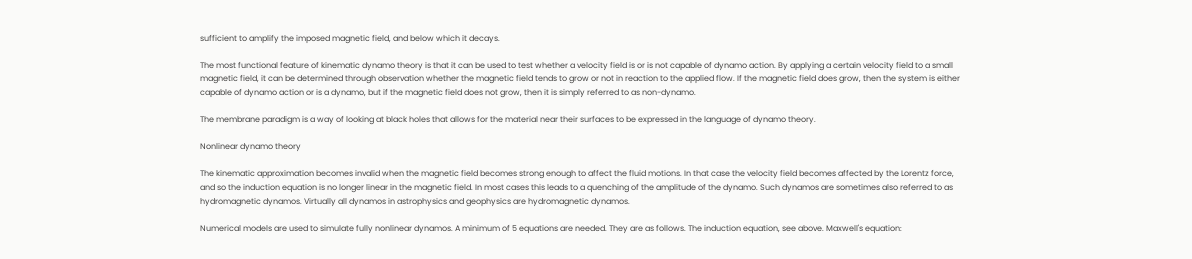sufficient to amplify the imposed magnetic field, and below which it decays.

The most functional feature of kinematic dynamo theory is that it can be used to test whether a velocity field is or is not capable of dynamo action. By applying a certain velocity field to a small magnetic field, it can be determined through observation whether the magnetic field tends to grow or not in reaction to the applied flow. If the magnetic field does grow, then the system is either capable of dynamo action or is a dynamo, but if the magnetic field does not grow, then it is simply referred to as non-dynamo.

The membrane paradigm is a way of looking at black holes that allows for the material near their surfaces to be expressed in the language of dynamo theory.

Nonlinear dynamo theory

The kinematic approximation becomes invalid when the magnetic field becomes strong enough to affect the fluid motions. In that case the velocity field becomes affected by the Lorentz force, and so the induction equation is no longer linear in the magnetic field. In most cases this leads to a quenching of the amplitude of the dynamo. Such dynamos are sometimes also referred to as hydromagnetic dynamos. Virtually all dynamos in astrophysics and geophysics are hydromagnetic dynamos.

Numerical models are used to simulate fully nonlinear dynamos. A minimum of 5 equations are needed. They are as follows. The induction equation, see above. Maxwell's equation: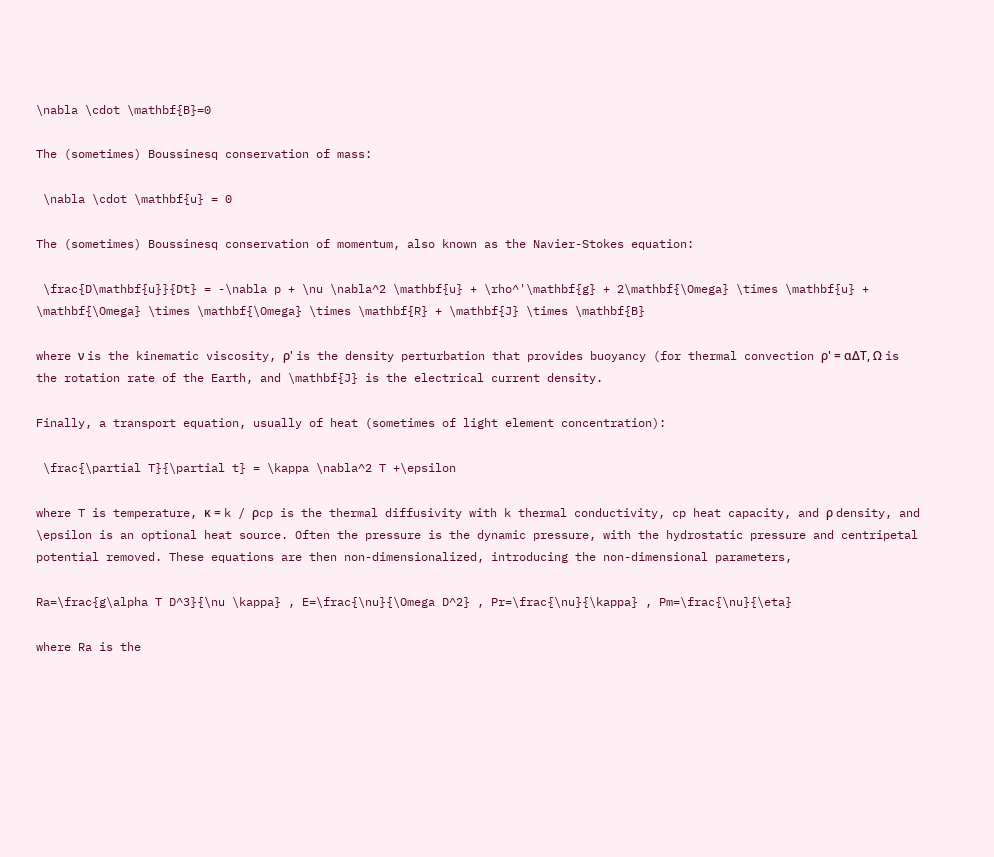\nabla \cdot \mathbf{B}=0

The (sometimes) Boussinesq conservation of mass:

 \nabla \cdot \mathbf{u} = 0

The (sometimes) Boussinesq conservation of momentum, also known as the Navier-Stokes equation:

 \frac{D\mathbf{u}}{Dt} = -\nabla p + \nu \nabla^2 \mathbf{u} + \rho^'\mathbf{g} + 2\mathbf{\Omega} \times \mathbf{u} + \mathbf{\Omega} \times \mathbf{\Omega} \times \mathbf{R} + \mathbf{J} \times \mathbf{B}

where ν is the kinematic viscosity, ρ' is the density perturbation that provides buoyancy (for thermal convection ρ' = αΔT, Ω is the rotation rate of the Earth, and \mathbf{J} is the electrical current density.

Finally, a transport equation, usually of heat (sometimes of light element concentration):

 \frac{\partial T}{\partial t} = \kappa \nabla^2 T +\epsilon

where T is temperature, κ = k / ρcp is the thermal diffusivity with k thermal conductivity, cp heat capacity, and ρ density, and \epsilon is an optional heat source. Often the pressure is the dynamic pressure, with the hydrostatic pressure and centripetal potential removed. These equations are then non-dimensionalized, introducing the non-dimensional parameters,

Ra=\frac{g\alpha T D^3}{\nu \kappa} , E=\frac{\nu}{\Omega D^2} , Pr=\frac{\nu}{\kappa} , Pm=\frac{\nu}{\eta}

where Ra is the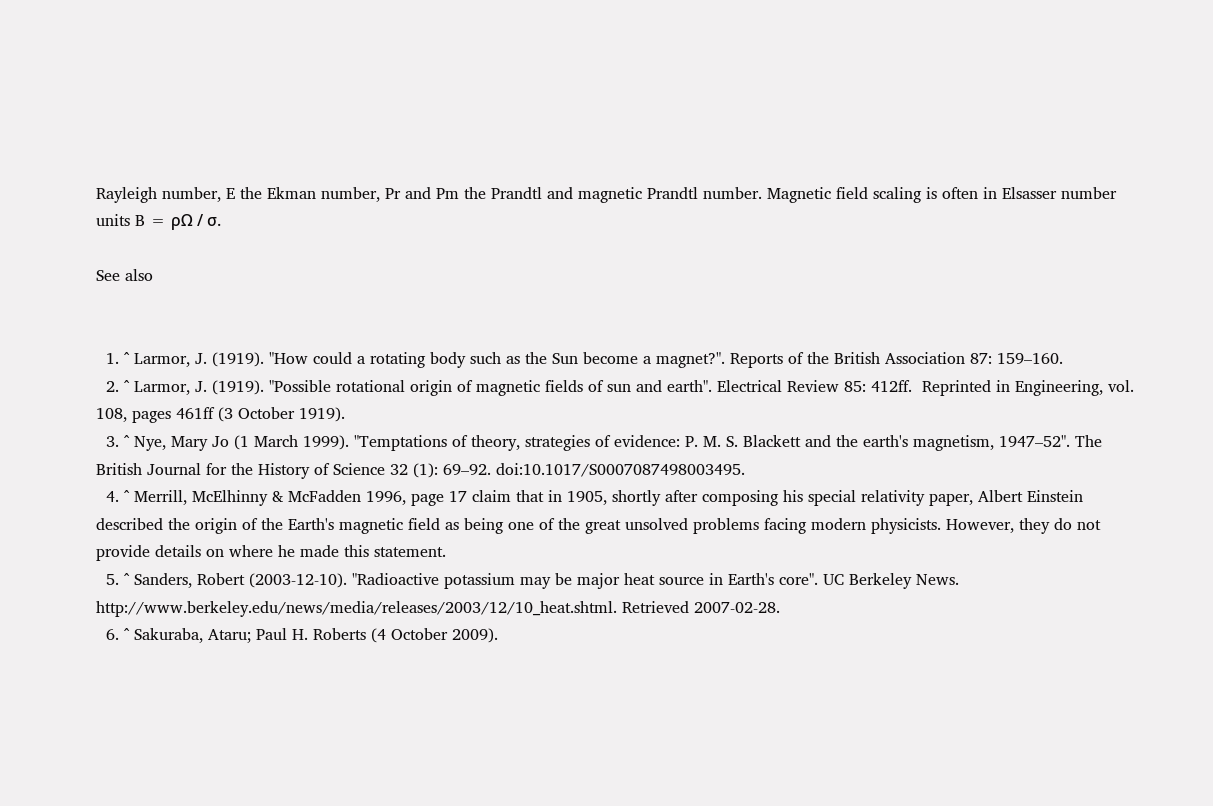Rayleigh number, E the Ekman number, Pr and Pm the Prandtl and magnetic Prandtl number. Magnetic field scaling is often in Elsasser number units B = ρΩ / σ.

See also


  1. ^ Larmor, J. (1919). "How could a rotating body such as the Sun become a magnet?". Reports of the British Association 87: 159–160.
  2. ^ Larmor, J. (1919). "Possible rotational origin of magnetic fields of sun and earth". Electrical Review 85: 412ff.  Reprinted in Engineering, vol. 108, pages 461ff (3 October 1919).
  3. ^ Nye, Mary Jo (1 March 1999). "Temptations of theory, strategies of evidence: P. M. S. Blackett and the earth's magnetism, 1947–52". The British Journal for the History of Science 32 (1): 69–92. doi:10.1017/S0007087498003495.
  4. ^ Merrill, McElhinny & McFadden 1996, page 17 claim that in 1905, shortly after composing his special relativity paper, Albert Einstein described the origin of the Earth's magnetic field as being one of the great unsolved problems facing modern physicists. However, they do not provide details on where he made this statement.
  5. ^ Sanders, Robert (2003-12-10). "Radioactive potassium may be major heat source in Earth's core". UC Berkeley News. http://www.berkeley.edu/news/media/releases/2003/12/10_heat.shtml. Retrieved 2007-02-28.
  6. ^ Sakuraba, Ataru; Paul H. Roberts (4 October 2009).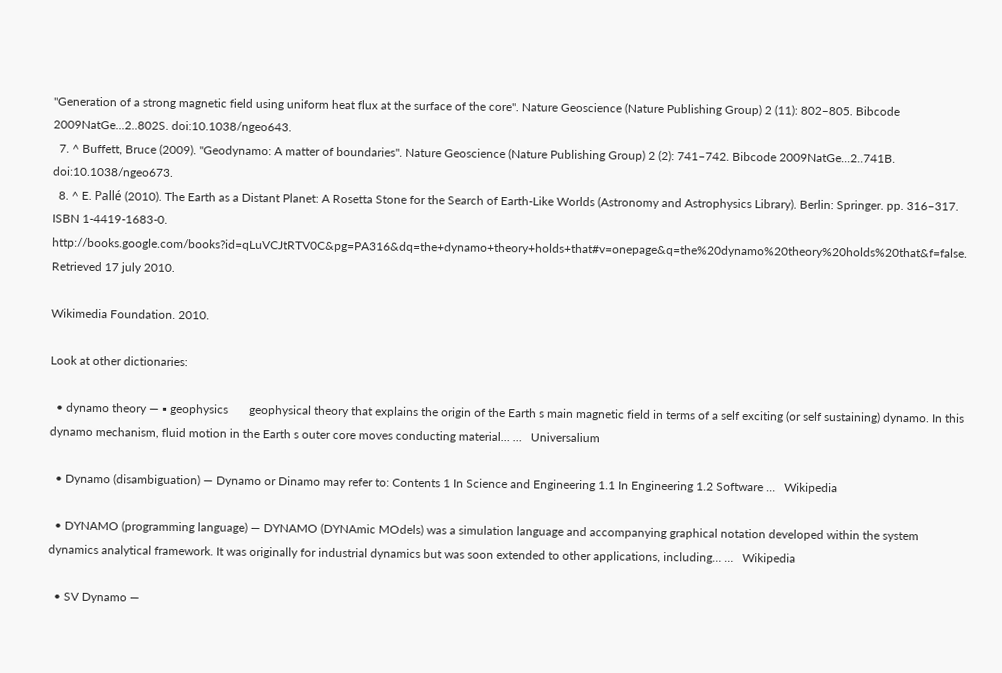"Generation of a strong magnetic field using uniform heat flux at the surface of the core". Nature Geoscience (Nature Publishing Group) 2 (11): 802–805. Bibcode 2009NatGe...2..802S. doi:10.1038/ngeo643.
  7. ^ Buffett, Bruce (2009). "Geodynamo: A matter of boundaries". Nature Geoscience (Nature Publishing Group) 2 (2): 741–742. Bibcode 2009NatGe...2..741B. doi:10.1038/ngeo673.
  8. ^ E. Pallé (2010). The Earth as a Distant Planet: A Rosetta Stone for the Search of Earth-Like Worlds (Astronomy and Astrophysics Library). Berlin: Springer. pp. 316–317. ISBN 1-4419-1683-0. http://books.google.com/books?id=qLuVCJtRTV0C&pg=PA316&dq=the+dynamo+theory+holds+that#v=onepage&q=the%20dynamo%20theory%20holds%20that&f=false. Retrieved 17 july 2010.

Wikimedia Foundation. 2010.

Look at other dictionaries:

  • dynamo theory — ▪ geophysics       geophysical theory that explains the origin of the Earth s main magnetic field in terms of a self exciting (or self sustaining) dynamo. In this dynamo mechanism, fluid motion in the Earth s outer core moves conducting material… …   Universalium

  • Dynamo (disambiguation) — Dynamo or Dinamo may refer to: Contents 1 In Science and Engineering 1.1 In Engineering 1.2 Software …   Wikipedia

  • DYNAMO (programming language) — DYNAMO (DYNAmic MOdels) was a simulation language and accompanying graphical notation developed within the system dynamics analytical framework. It was originally for industrial dynamics but was soon extended to other applications, including… …   Wikipedia

  • SV Dynamo —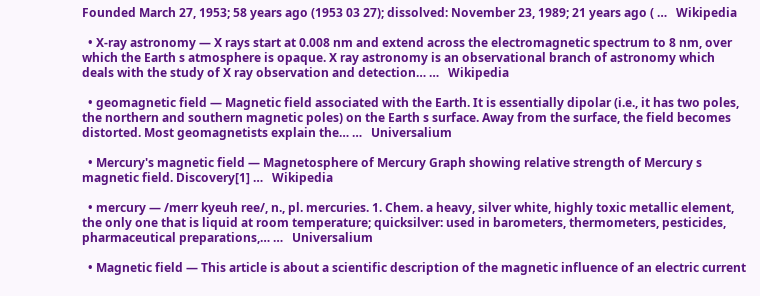Founded March 27, 1953; 58 years ago (1953 03 27); dissolved: November 23, 1989; 21 years ago ( …   Wikipedia

  • X-ray astronomy — X rays start at 0.008 nm and extend across the electromagnetic spectrum to 8 nm, over which the Earth s atmosphere is opaque. X ray astronomy is an observational branch of astronomy which deals with the study of X ray observation and detection… …   Wikipedia

  • geomagnetic field — Magnetic field associated with the Earth. It is essentially dipolar (i.e., it has two poles, the northern and southern magnetic poles) on the Earth s surface. Away from the surface, the field becomes distorted. Most geomagnetists explain the… …   Universalium

  • Mercury's magnetic field — Magnetosphere of Mercury Graph showing relative strength of Mercury s magnetic field. Discovery[1] …   Wikipedia

  • mercury — /merr kyeuh ree/, n., pl. mercuries. 1. Chem. a heavy, silver white, highly toxic metallic element, the only one that is liquid at room temperature; quicksilver: used in barometers, thermometers, pesticides, pharmaceutical preparations,… …   Universalium

  • Magnetic field — This article is about a scientific description of the magnetic influence of an electric current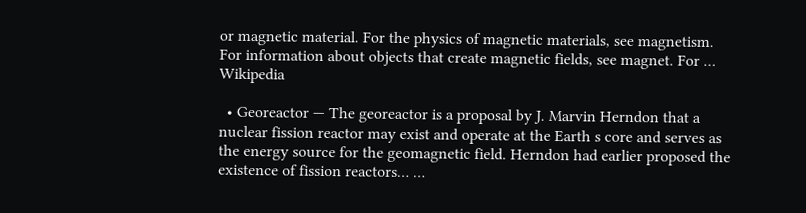or magnetic material. For the physics of magnetic materials, see magnetism. For information about objects that create magnetic fields, see magnet. For …   Wikipedia

  • Georeactor — The georeactor is a proposal by J. Marvin Herndon that a nuclear fission reactor may exist and operate at the Earth s core and serves as the energy source for the geomagnetic field. Herndon had earlier proposed the existence of fission reactors… …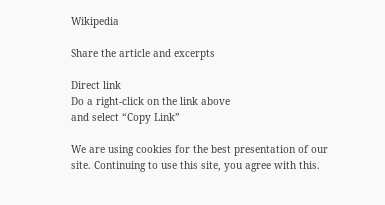Wikipedia

Share the article and excerpts

Direct link
Do a right-click on the link above
and select “Copy Link”

We are using cookies for the best presentation of our site. Continuing to use this site, you agree with this.